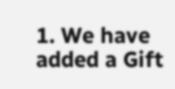1. We have added a Gift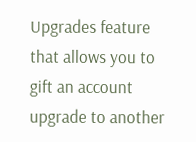Upgrades feature that allows you to gift an account upgrade to another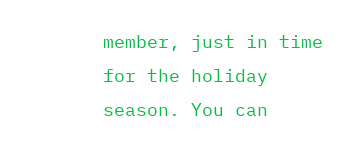member, just in time for the holiday season. You can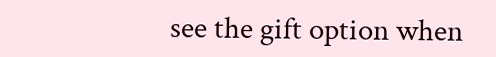see the gift option when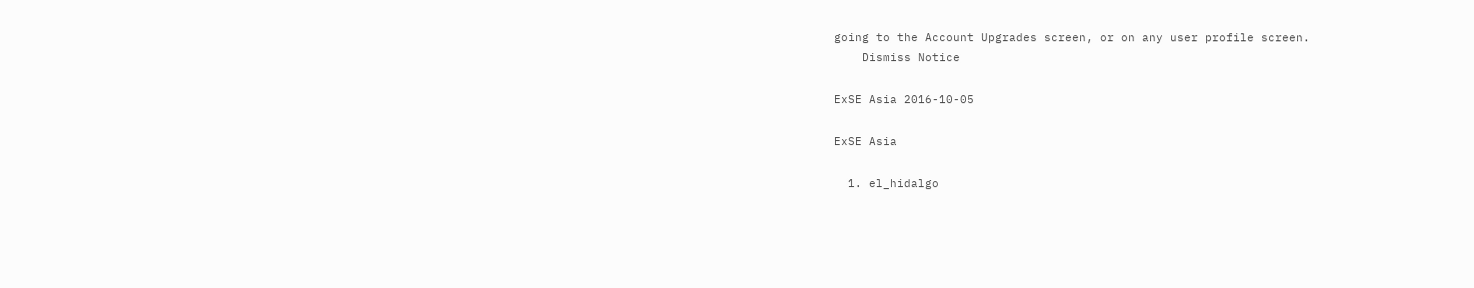going to the Account Upgrades screen, or on any user profile screen.
    Dismiss Notice

ExSE Asia 2016-10-05

ExSE Asia

  1. el_hidalgo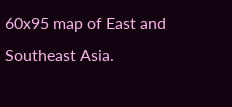60x95 map of East and Southeast Asia.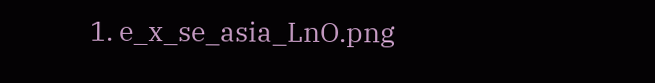1. e_x_se_asia_LnO.png